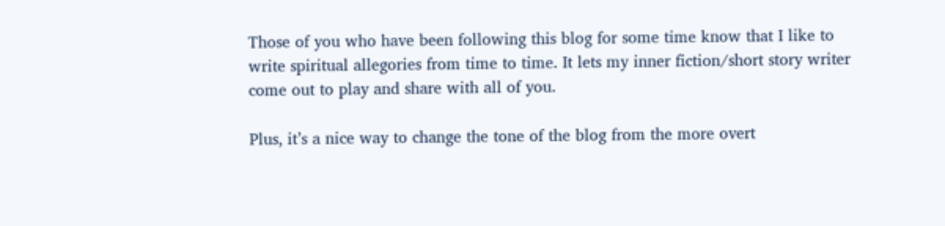Those of you who have been following this blog for some time know that I like to write spiritual allegories from time to time. It lets my inner fiction/short story writer come out to play and share with all of you.

Plus, it’s a nice way to change the tone of the blog from the more overt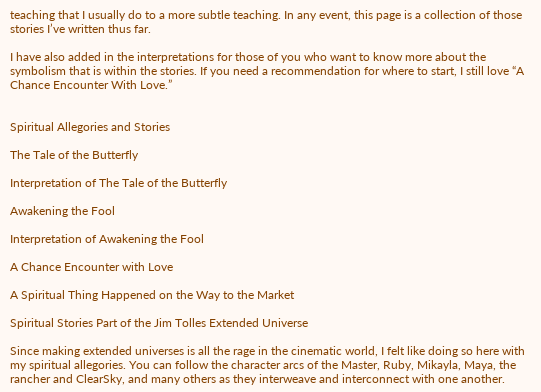teaching that I usually do to a more subtle teaching. In any event, this page is a collection of those stories I’ve written thus far.

I have also added in the interpretations for those of you who want to know more about the symbolism that is within the stories. If you need a recommendation for where to start, I still love “A Chance Encounter With Love.”


Spiritual Allegories and Stories

The Tale of the Butterfly

Interpretation of The Tale of the Butterfly

Awakening the Fool

Interpretation of Awakening the Fool

A Chance Encounter with Love

A Spiritual Thing Happened on the Way to the Market

Spiritual Stories Part of the Jim Tolles Extended Universe

Since making extended universes is all the rage in the cinematic world, I felt like doing so here with my spiritual allegories. You can follow the character arcs of the Master, Ruby, Mikayla, Maya, the rancher and ClearSky, and many others as they interweave and interconnect with one another.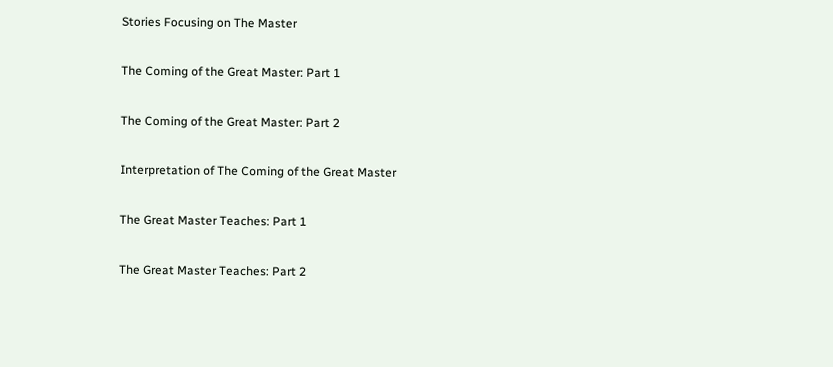Stories Focusing on The Master

The Coming of the Great Master: Part 1

The Coming of the Great Master: Part 2

Interpretation of The Coming of the Great Master

The Great Master Teaches: Part 1

The Great Master Teaches: Part 2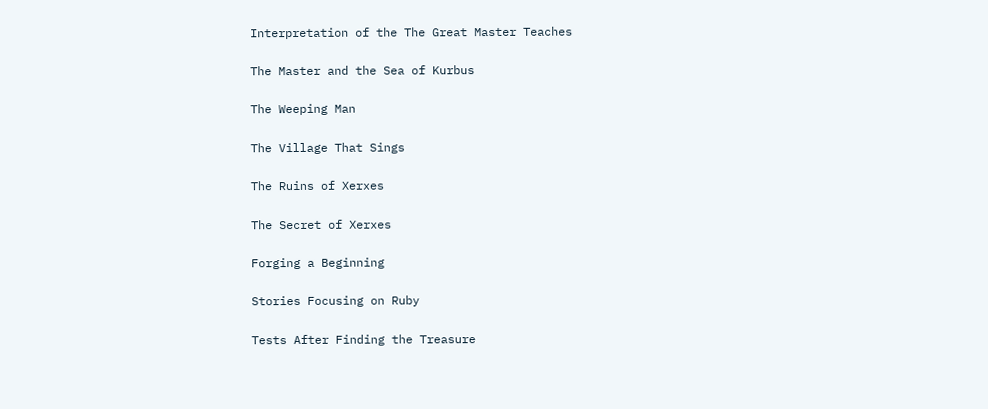Interpretation of the The Great Master Teaches

The Master and the Sea of Kurbus

The Weeping Man

The Village That Sings

The Ruins of Xerxes

The Secret of Xerxes

Forging a Beginning

Stories Focusing on Ruby

Tests After Finding the Treasure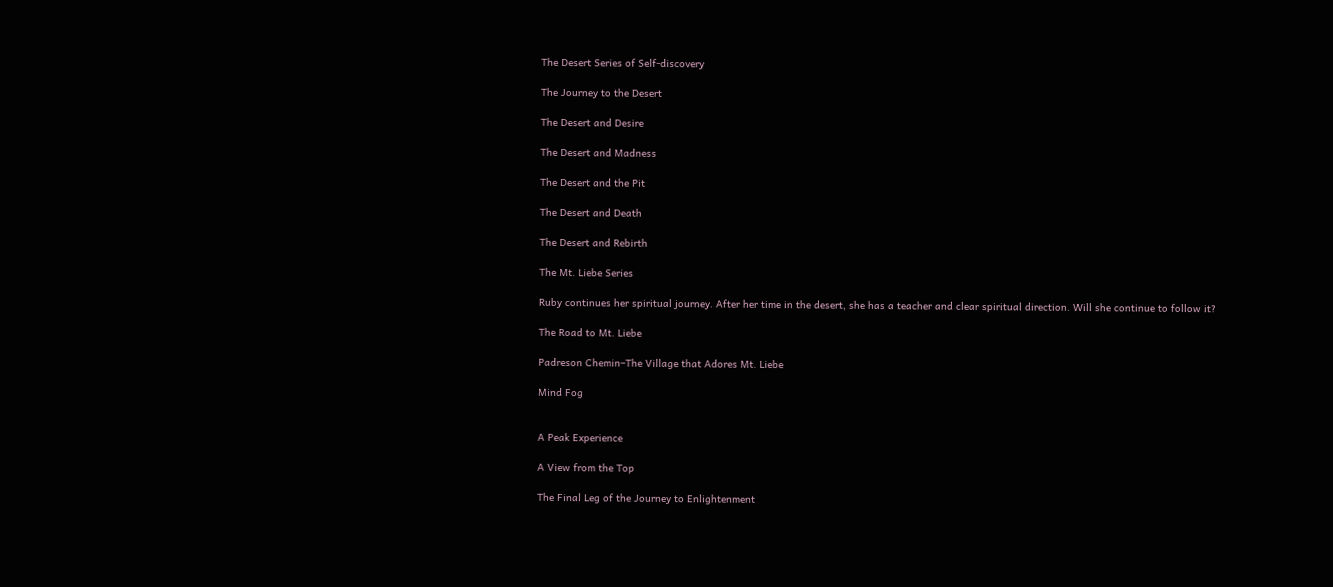The Desert Series of Self-discovery

The Journey to the Desert

The Desert and Desire

The Desert and Madness

The Desert and the Pit

The Desert and Death

The Desert and Rebirth

The Mt. Liebe Series

Ruby continues her spiritual journey. After her time in the desert, she has a teacher and clear spiritual direction. Will she continue to follow it?

The Road to Mt. Liebe

Padreson Chemin–The Village that Adores Mt. Liebe

Mind Fog


A Peak Experience

A View from the Top

The Final Leg of the Journey to Enlightenment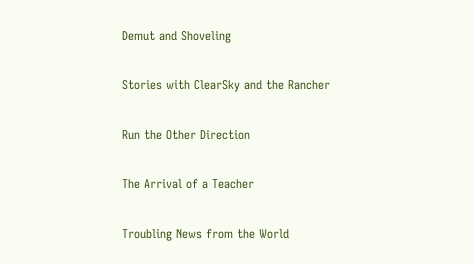Demut and Shoveling

Stories with ClearSky and the Rancher

Run the Other Direction

The Arrival of a Teacher

Troubling News from the World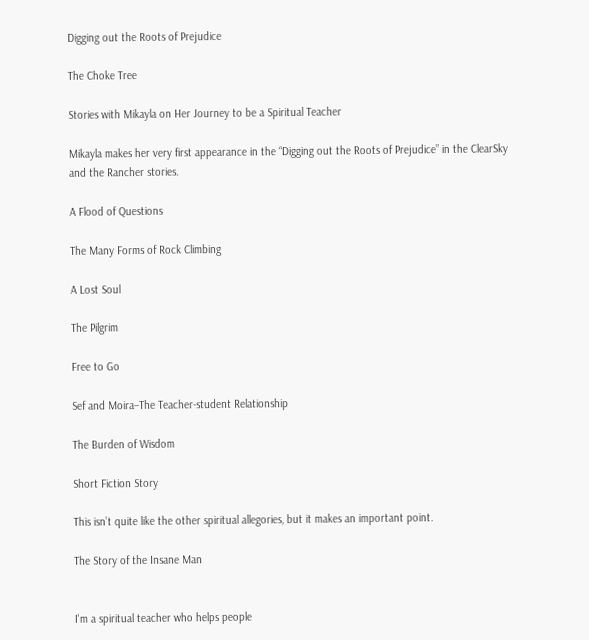Digging out the Roots of Prejudice

The Choke Tree

Stories with Mikayla on Her Journey to be a Spiritual Teacher

Mikayla makes her very first appearance in the “Digging out the Roots of Prejudice” in the ClearSky and the Rancher stories.

A Flood of Questions

The Many Forms of Rock Climbing

A Lost Soul

The Pilgrim

Free to Go

Sef and Moira–The Teacher-student Relationship

The Burden of Wisdom

Short Fiction Story

This isn’t quite like the other spiritual allegories, but it makes an important point.

The Story of the Insane Man


I'm a spiritual teacher who helps people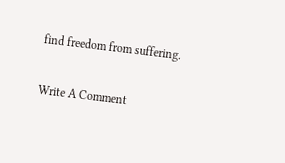find freedom from suffering.

Write A Comment